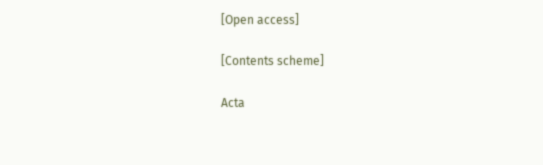[Open access]

[Contents scheme]

Acta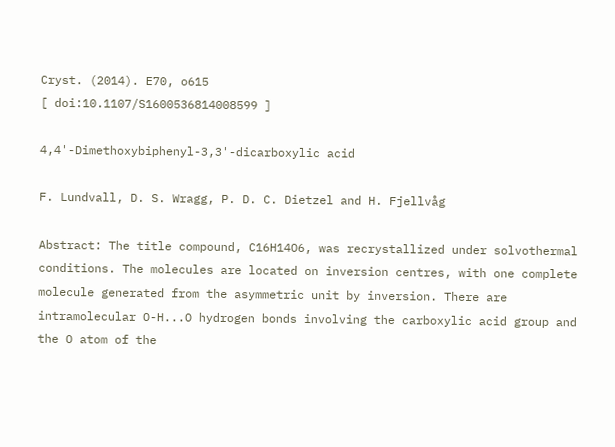Cryst. (2014). E70, o615
[ doi:10.1107/S1600536814008599 ]

4,4'-Dimethoxybiphenyl-3,3'-dicarboxylic acid

F. Lundvall, D. S. Wragg, P. D. C. Dietzel and H. Fjellvåg

Abstract: The title compound, C16H14O6, was recrystallized under solvothermal conditions. The molecules are located on inversion centres, with one complete molecule generated from the asymmetric unit by inversion. There are intramolecular O-H...O hydrogen bonds involving the carboxylic acid group and the O atom of the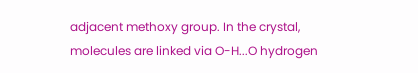adjacent methoxy group. In the crystal, molecules are linked via O-H...O hydrogen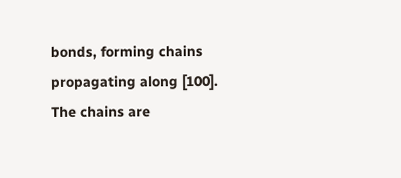bonds, forming chains propagating along [100]. The chains are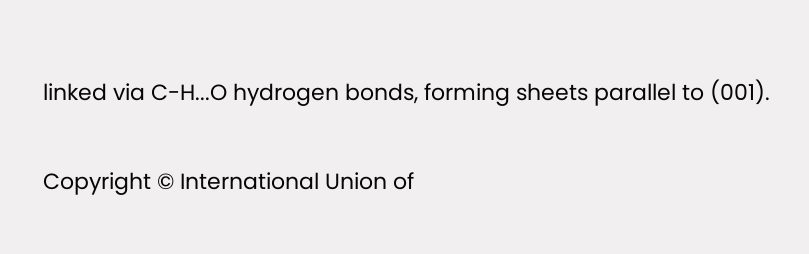linked via C-H...O hydrogen bonds, forming sheets parallel to (001).

Copyright © International Union of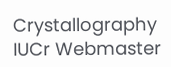Crystallography
IUCr Webmaster